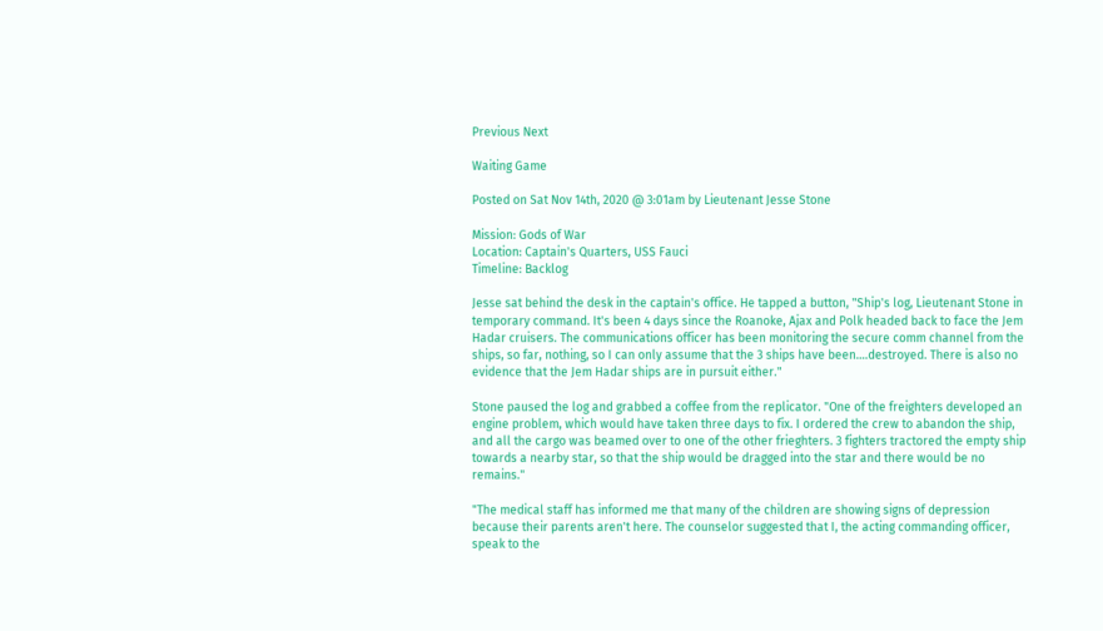Previous Next

Waiting Game

Posted on Sat Nov 14th, 2020 @ 3:01am by Lieutenant Jesse Stone

Mission: Gods of War
Location: Captain's Quarters, USS Fauci
Timeline: Backlog

Jesse sat behind the desk in the captain's office. He tapped a button, "Ship's log, Lieutenant Stone in temporary command. It's been 4 days since the Roanoke, Ajax and Polk headed back to face the Jem Hadar cruisers. The communications officer has been monitoring the secure comm channel from the ships, so far, nothing, so I can only assume that the 3 ships have been....destroyed. There is also no evidence that the Jem Hadar ships are in pursuit either."

Stone paused the log and grabbed a coffee from the replicator. "One of the freighters developed an engine problem, which would have taken three days to fix. I ordered the crew to abandon the ship, and all the cargo was beamed over to one of the other frieghters. 3 fighters tractored the empty ship towards a nearby star, so that the ship would be dragged into the star and there would be no remains."

"The medical staff has informed me that many of the children are showing signs of depression because their parents aren't here. The counselor suggested that I, the acting commanding officer, speak to the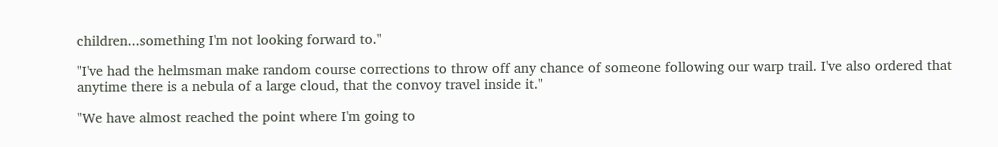children...something I'm not looking forward to."

"I've had the helmsman make random course corrections to throw off any chance of someone following our warp trail. I've also ordered that anytime there is a nebula of a large cloud, that the convoy travel inside it."

"We have almost reached the point where I'm going to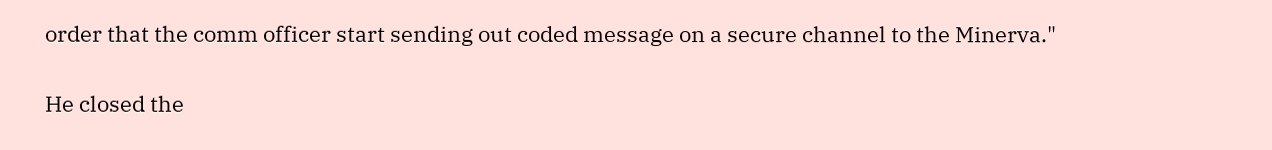order that the comm officer start sending out coded message on a secure channel to the Minerva."

He closed the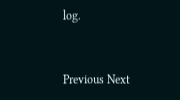log.



Previous Next